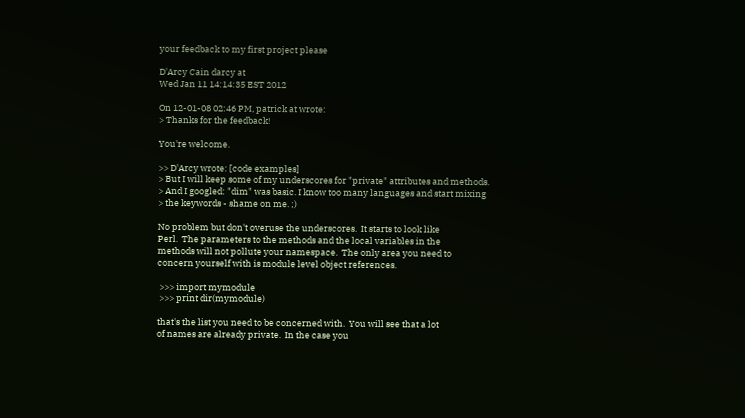your feedback to my first project please

D'Arcy Cain darcy at
Wed Jan 11 14:14:35 EST 2012

On 12-01-08 02:46 PM, patrick at wrote:
> Thanks for the feedback!

You're welcome.

>> D'Arcy wrote: [code examples]
> But I will keep some of my underscores for "private" attributes and methods.
> And I googled: "dim" was basic. I know too many languages and start mixing
> the keywords - shame on me. ;)

No problem but don't overuse the underscores.  It starts to look like
Perl.  The parameters to the methods and the local variables in the
methods will not pollute your namespace.  The only area you need to
concern yourself with is module level object references.

 >>> import mymodule
 >>> print dir(mymodule)

that's the list you need to be concerned with.  You will see that a lot
of names are already private.  In the case you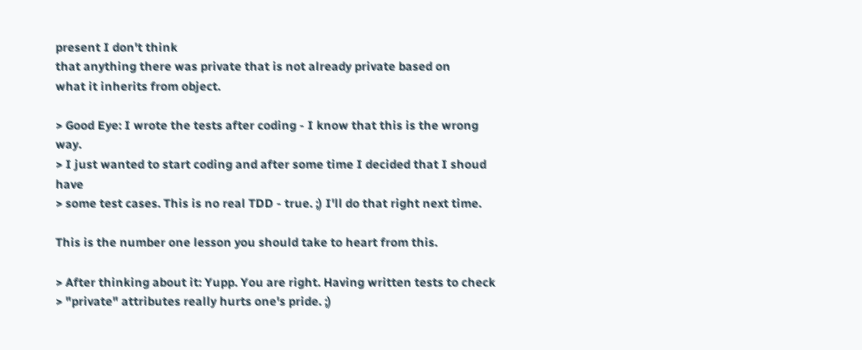present I don't think
that anything there was private that is not already private based on
what it inherits from object.

> Good Eye: I wrote the tests after coding - I know that this is the wrong way.
> I just wanted to start coding and after some time I decided that I shoud have
> some test cases. This is no real TDD - true. ;) I'll do that right next time.

This is the number one lesson you should take to heart from this.

> After thinking about it: Yupp. You are right. Having written tests to check
> "private" attributes really hurts one's pride. ;)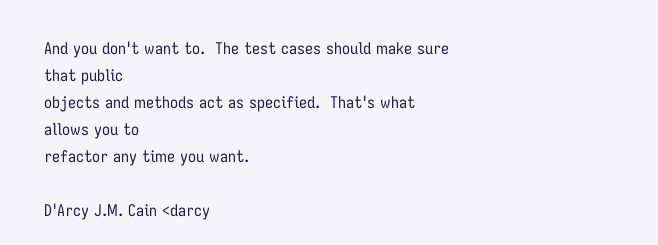And you don't want to.  The test cases should make sure that public
objects and methods act as specified.  That's what allows you to
refactor any time you want.

D'Arcy J.M. Cain <darcy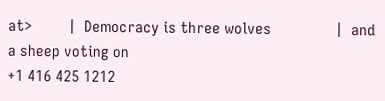at>         |  Democracy is three wolves                |  and a sheep voting on
+1 416 425 1212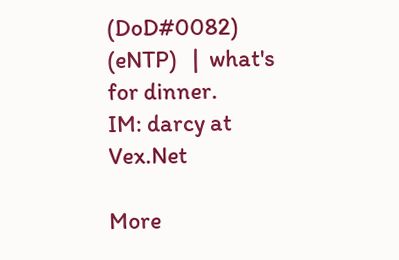(DoD#0082)    (eNTP)   |  what's for dinner.
IM: darcy at Vex.Net

More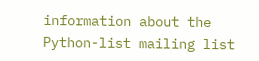information about the Python-list mailing list